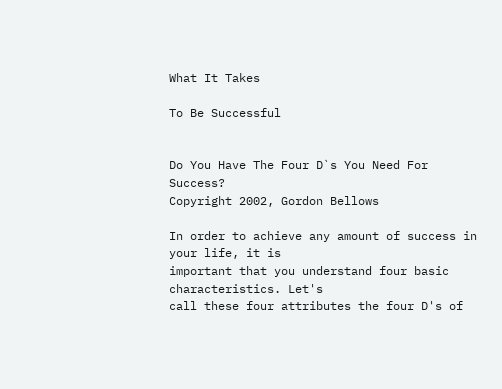What It Takes

To Be Successful


Do You Have The Four D`s You Need For Success?
Copyright 2002, Gordon Bellows

In order to achieve any amount of success in your life, it is
important that you understand four basic characteristics. Let's
call these four attributes the four D's of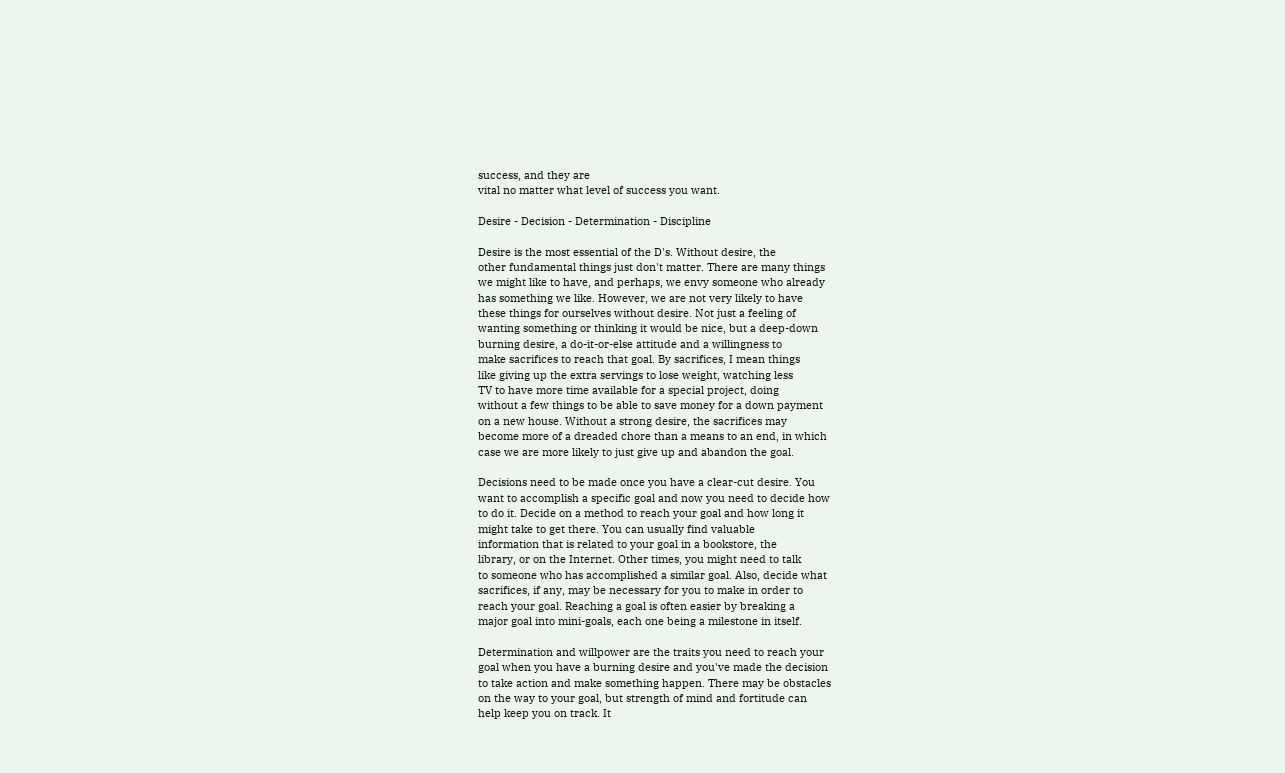success, and they are
vital no matter what level of success you want.

Desire - Decision - Determination - Discipline

Desire is the most essential of the D's. Without desire, the
other fundamental things just don't matter. There are many things
we might like to have, and perhaps, we envy someone who already
has something we like. However, we are not very likely to have
these things for ourselves without desire. Not just a feeling of
wanting something or thinking it would be nice, but a deep-down
burning desire, a do-it-or-else attitude and a willingness to
make sacrifices to reach that goal. By sacrifices, I mean things
like giving up the extra servings to lose weight, watching less
TV to have more time available for a special project, doing
without a few things to be able to save money for a down payment
on a new house. Without a strong desire, the sacrifices may
become more of a dreaded chore than a means to an end, in which
case we are more likely to just give up and abandon the goal.

Decisions need to be made once you have a clear-cut desire. You
want to accomplish a specific goal and now you need to decide how
to do it. Decide on a method to reach your goal and how long it
might take to get there. You can usually find valuable
information that is related to your goal in a bookstore, the
library, or on the Internet. Other times, you might need to talk
to someone who has accomplished a similar goal. Also, decide what
sacrifices, if any, may be necessary for you to make in order to
reach your goal. Reaching a goal is often easier by breaking a
major goal into mini-goals, each one being a milestone in itself.

Determination and willpower are the traits you need to reach your
goal when you have a burning desire and you've made the decision
to take action and make something happen. There may be obstacles
on the way to your goal, but strength of mind and fortitude can
help keep you on track. It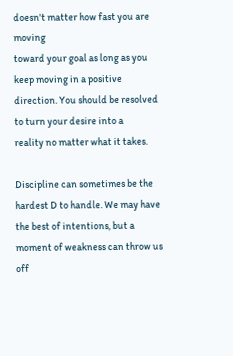doesn't matter how fast you are moving
toward your goal as long as you keep moving in a positive
direction. You should be resolved to turn your desire into a
reality no matter what it takes.

Discipline can sometimes be the hardest D to handle. We may have
the best of intentions, but a moment of weakness can throw us off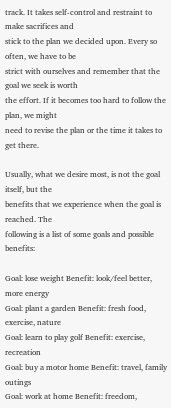track. It takes self-control and restraint to make sacrifices and
stick to the plan we decided upon. Every so often, we have to be
strict with ourselves and remember that the goal we seek is worth
the effort. If it becomes too hard to follow the plan, we might
need to revise the plan or the time it takes to get there.

Usually, what we desire most, is not the goal itself, but the
benefits that we experience when the goal is reached. The
following is a list of some goals and possible benefits:

Goal: lose weight Benefit: look/feel better, more energy
Goal: plant a garden Benefit: fresh food, exercise, nature
Goal: learn to play golf Benefit: exercise, recreation
Goal: buy a motor home Benefit: travel, family outings
Goal: work at home Benefit: freedom,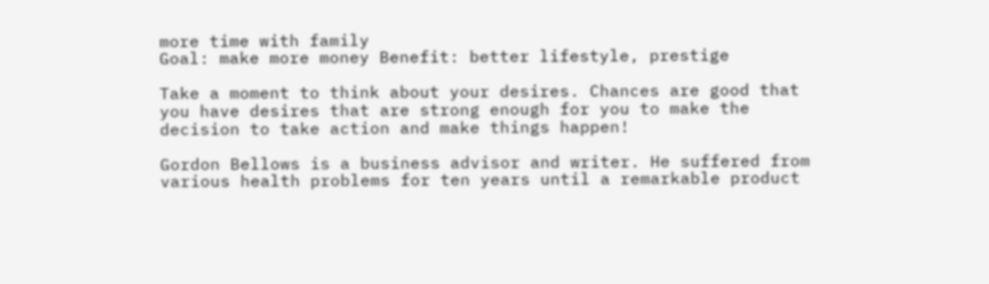more time with family
Goal: make more money Benefit: better lifestyle, prestige

Take a moment to think about your desires. Chances are good that
you have desires that are strong enough for you to make the
decision to take action and make things happen!

Gordon Bellows is a business advisor and writer. He suffered from
various health problems for ten years until a remarkable product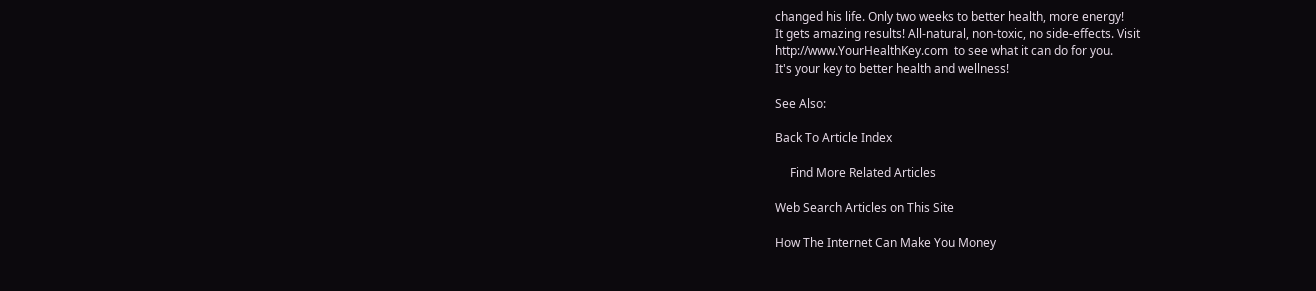changed his life. Only two weeks to better health, more energy!
It gets amazing results! All-natural, non-toxic, no side-effects. Visit
http://www.YourHealthKey.com  to see what it can do for you.
It's your key to better health and wellness!

See Also:

Back To Article Index

     Find More Related Articles

Web Search Articles on This Site

How The Internet Can Make You Money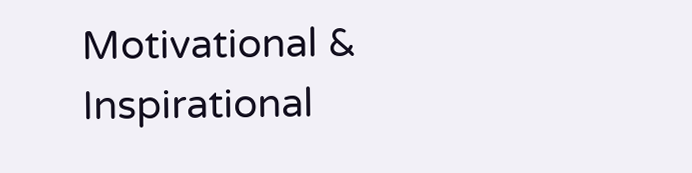Motivational & Inspirational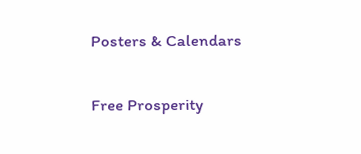Posters & Calendars

Free Prosperity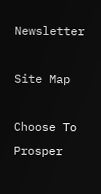Newsletter

Site Map

Choose To Prosper